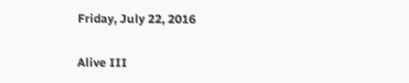Friday, July 22, 2016

Alive III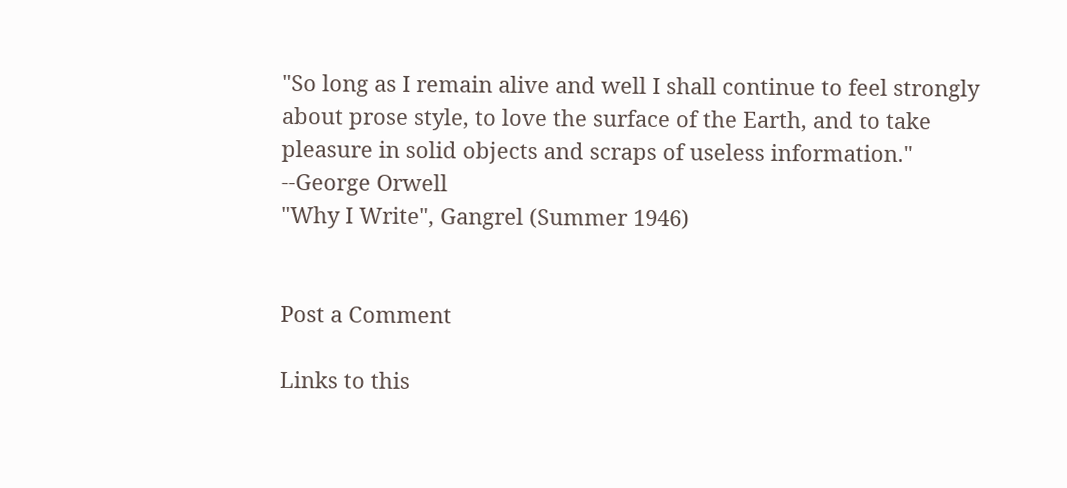"So long as I remain alive and well I shall continue to feel strongly about prose style, to love the surface of the Earth, and to take pleasure in solid objects and scraps of useless information."
--George Orwell
"Why I Write", Gangrel (Summer 1946)


Post a Comment

Links to this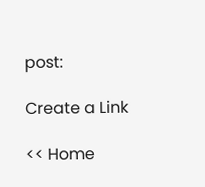post:

Create a Link

<< Home